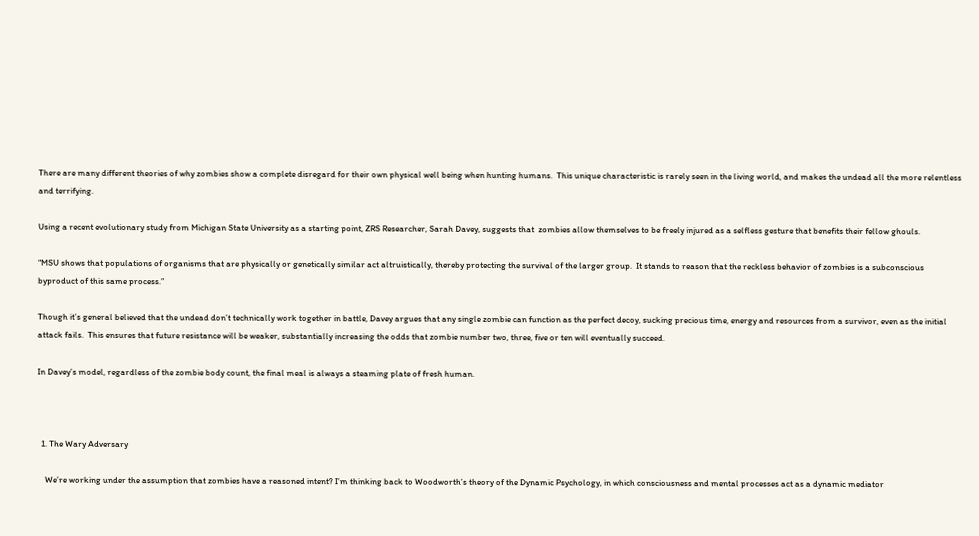There are many different theories of why zombies show a complete disregard for their own physical well being when hunting humans.  This unique characteristic is rarely seen in the living world, and makes the undead all the more relentless and terrifying.

Using a recent evolutionary study from Michigan State University as a starting point, ZRS Researcher, Sarah Davey, suggests that  zombies allow themselves to be freely injured as a selfless gesture that benefits their fellow ghouls.

“MSU shows that populations of organisms that are physically or genetically similar act altruistically, thereby protecting the survival of the larger group.  It stands to reason that the reckless behavior of zombies is a subconscious byproduct of this same process.”

Though it’s general believed that the undead don’t technically work together in battle, Davey argues that any single zombie can function as the perfect decoy, sucking precious time, energy and resources from a survivor, even as the initial attack fails.  This ensures that future resistance will be weaker, substantially increasing the odds that zombie number two, three, five or ten will eventually succeed.

In Davey’s model, regardless of the zombie body count, the final meal is always a steaming plate of fresh human.



  1. The Wary Adversary

    We’re working under the assumption that zombies have a reasoned intent? I’m thinking back to Woodworth’s theory of the Dynamic Psychology, in which consciousness and mental processes act as a dynamic mediator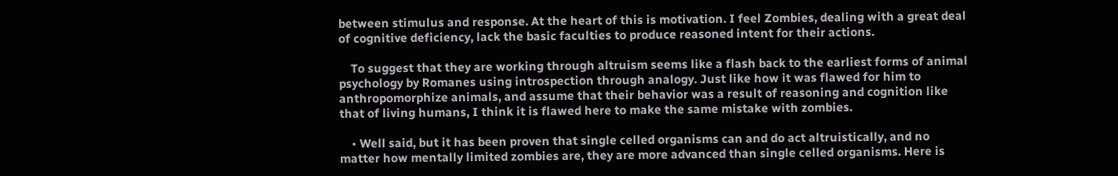between stimulus and response. At the heart of this is motivation. I feel Zombies, dealing with a great deal of cognitive deficiency, lack the basic faculties to produce reasoned intent for their actions.

    To suggest that they are working through altruism seems like a flash back to the earliest forms of animal psychology by Romanes using introspection through analogy. Just like how it was flawed for him to anthropomorphize animals, and assume that their behavior was a result of reasoning and cognition like that of living humans, I think it is flawed here to make the same mistake with zombies.

    • Well said, but it has been proven that single celled organisms can and do act altruistically, and no matter how mentally limited zombies are, they are more advanced than single celled organisms. Here is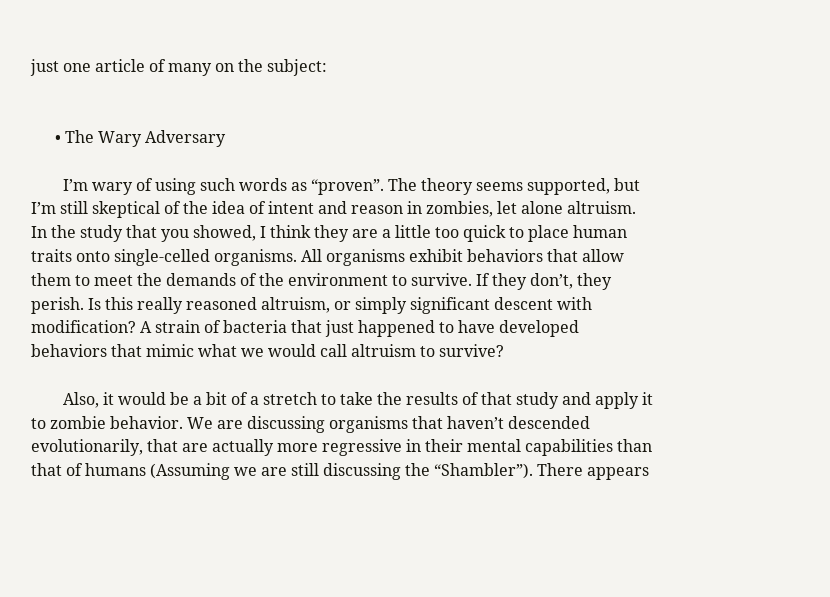just one article of many on the subject:


      • The Wary Adversary

        I’m wary of using such words as “proven”. The theory seems supported, but I’m still skeptical of the idea of intent and reason in zombies, let alone altruism. In the study that you showed, I think they are a little too quick to place human traits onto single-celled organisms. All organisms exhibit behaviors that allow them to meet the demands of the environment to survive. If they don’t, they perish. Is this really reasoned altruism, or simply significant descent with modification? A strain of bacteria that just happened to have developed behaviors that mimic what we would call altruism to survive?

        Also, it would be a bit of a stretch to take the results of that study and apply it to zombie behavior. We are discussing organisms that haven’t descended evolutionarily, that are actually more regressive in their mental capabilities than that of humans (Assuming we are still discussing the “Shambler”). There appears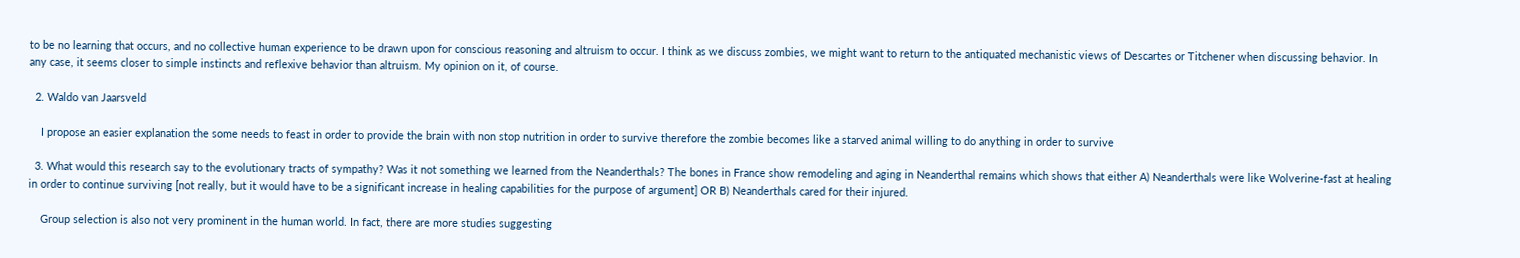to be no learning that occurs, and no collective human experience to be drawn upon for conscious reasoning and altruism to occur. I think as we discuss zombies, we might want to return to the antiquated mechanistic views of Descartes or Titchener when discussing behavior. In any case, it seems closer to simple instincts and reflexive behavior than altruism. My opinion on it, of course.

  2. Waldo van Jaarsveld

    I propose an easier explanation the some needs to feast in order to provide the brain with non stop nutrition in order to survive therefore the zombie becomes like a starved animal willing to do anything in order to survive

  3. What would this research say to the evolutionary tracts of sympathy? Was it not something we learned from the Neanderthals? The bones in France show remodeling and aging in Neanderthal remains which shows that either A) Neanderthals were like Wolverine-fast at healing in order to continue surviving [not really, but it would have to be a significant increase in healing capabilities for the purpose of argument] OR B) Neanderthals cared for their injured.

    Group selection is also not very prominent in the human world. In fact, there are more studies suggesting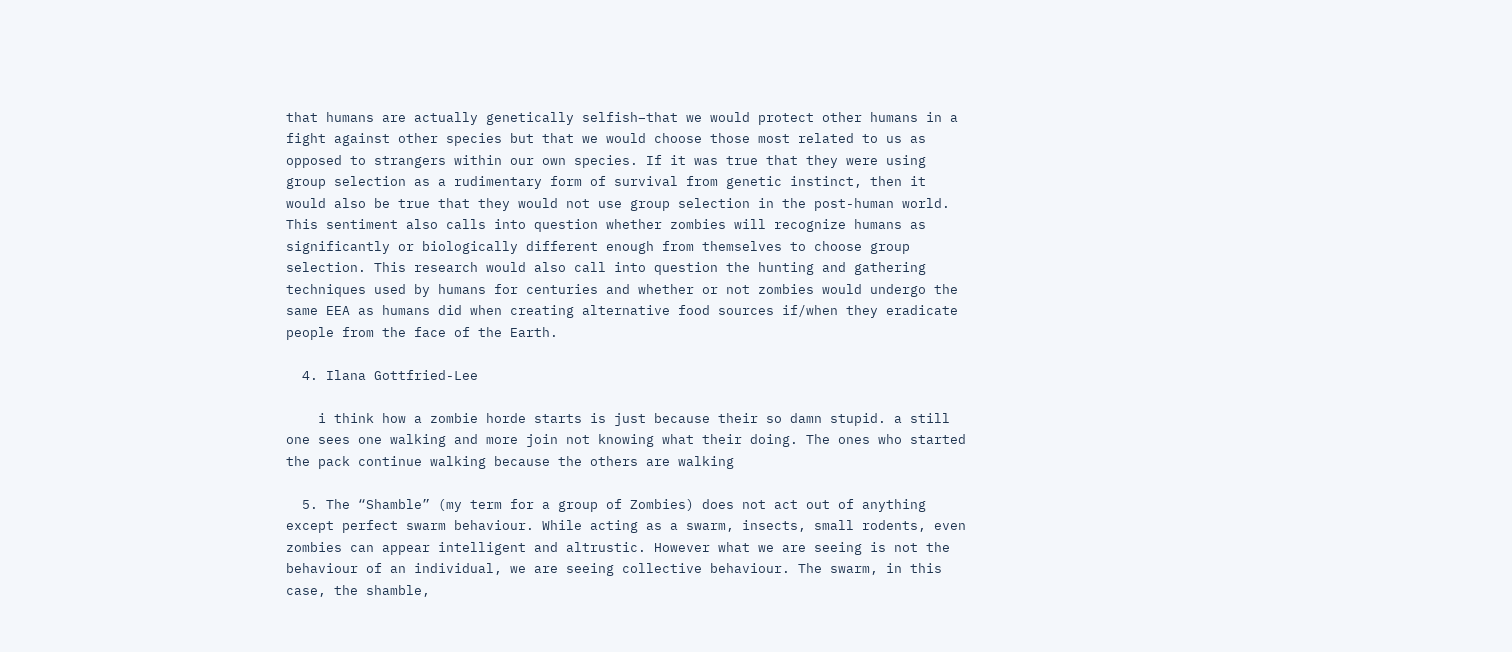that humans are actually genetically selfish–that we would protect other humans in a fight against other species but that we would choose those most related to us as opposed to strangers within our own species. If it was true that they were using group selection as a rudimentary form of survival from genetic instinct, then it would also be true that they would not use group selection in the post-human world. This sentiment also calls into question whether zombies will recognize humans as significantly or biologically different enough from themselves to choose group selection. This research would also call into question the hunting and gathering techniques used by humans for centuries and whether or not zombies would undergo the same EEA as humans did when creating alternative food sources if/when they eradicate people from the face of the Earth.

  4. Ilana Gottfried-Lee

    i think how a zombie horde starts is just because their so damn stupid. a still one sees one walking and more join not knowing what their doing. The ones who started the pack continue walking because the others are walking

  5. The “Shamble” (my term for a group of Zombies) does not act out of anything except perfect swarm behaviour. While acting as a swarm, insects, small rodents, even zombies can appear intelligent and altrustic. However what we are seeing is not the behaviour of an individual, we are seeing collective behaviour. The swarm, in this case, the shamble,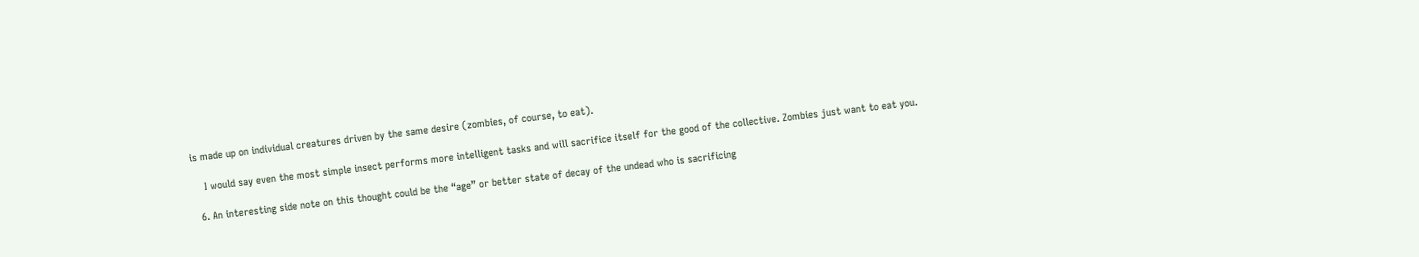is made up on individual creatures driven by the same desire (zombies, of course, to eat).

    I would say even the most simple insect performs more intelligent tasks and will sacrifice itself for the good of the collective. Zombies just want to eat you.

  6. An interesting side note on this thought could be the “age” or better state of decay of the undead who is sacrificing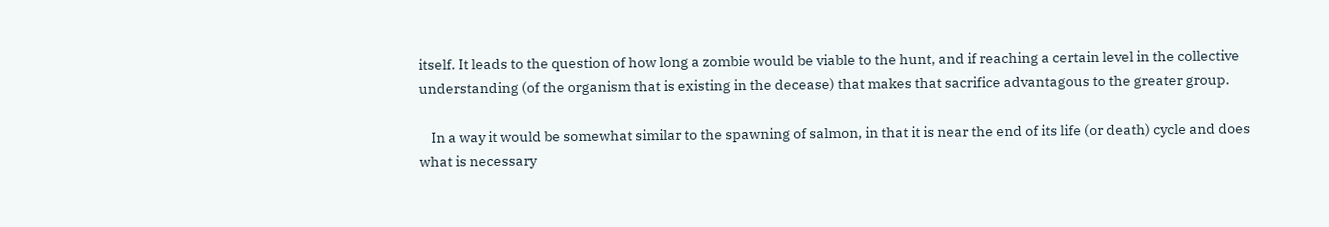itself. It leads to the question of how long a zombie would be viable to the hunt, and if reaching a certain level in the collective understanding (of the organism that is existing in the decease) that makes that sacrifice advantagous to the greater group.

    In a way it would be somewhat similar to the spawning of salmon, in that it is near the end of its life (or death) cycle and does what is necessary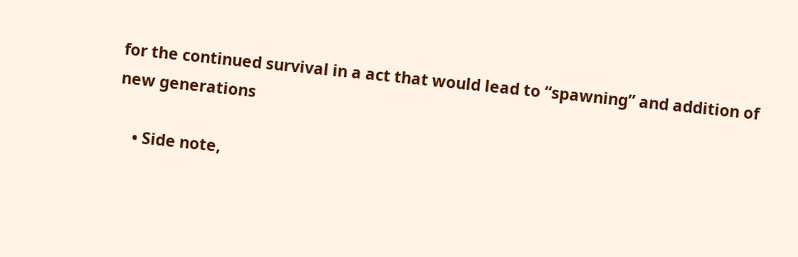for the continued survival in a act that would lead to “spawning” and addition of new generations

    • Side note,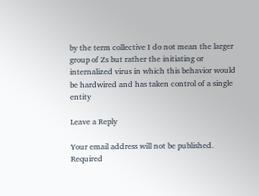by the term collective I do not mean the larger group of Zs but rather the initiating or internalized virus in which this behavior would be hardwired and has taken control of a single entity

Leave a Reply

Your email address will not be published. Required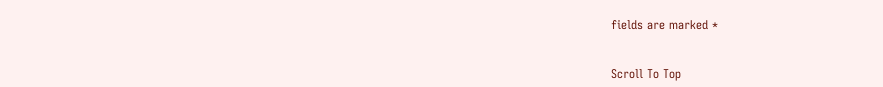fields are marked *


Scroll To Top